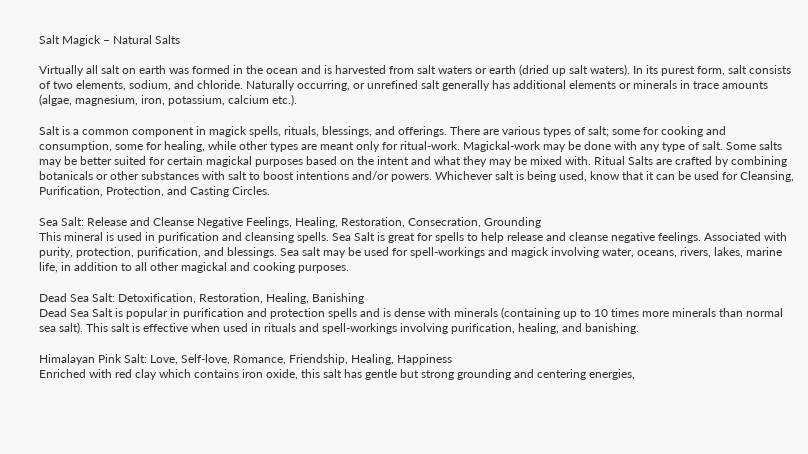Salt Magick – Natural Salts

Virtually all salt on earth was formed in the ocean and is harvested from salt waters or earth (dried up salt waters). In its purest form, salt consists of two elements, sodium, and chloride. Naturally occurring, or unrefined salt generally has additional elements or minerals in trace amounts (algae, magnesium, iron, potassium, calcium etc.).

Salt is a common component in magick spells, rituals, blessings, and offerings. There are various types of salt; some for cooking and consumption, some for healing, while other types are meant only for ritual-work. Magickal-work may be done with any type of salt. Some salts may be better suited for certain magickal purposes based on the intent and what they may be mixed with. Ritual Salts are crafted by combining botanicals or other substances with salt to boost intentions and/or powers. Whichever salt is being used, know that it can be used for Cleansing, Purification, Protection, and Casting Circles.

Sea Salt: Release and Cleanse Negative Feelings, Healing, Restoration, Consecration, Grounding
This mineral is used in purification and cleansing spells. Sea Salt is great for spells to help release and cleanse negative feelings. Associated with purity, protection, purification, and blessings. Sea salt may be used for spell-workings and magick involving water, oceans, rivers, lakes, marine life, in addition to all other magickal and cooking purposes.

Dead Sea Salt: Detoxification, Restoration, Healing, Banishing
Dead Sea Salt is popular in purification and protection spells and is dense with minerals (containing up to 10 times more minerals than normal sea salt). This salt is effective when used in rituals and spell-workings involving purification, healing, and banishing.

Himalayan Pink Salt: Love, Self-love, Romance, Friendship, Healing, Happiness
Enriched with red clay which contains iron oxide, this salt has gentle but strong grounding and centering energies,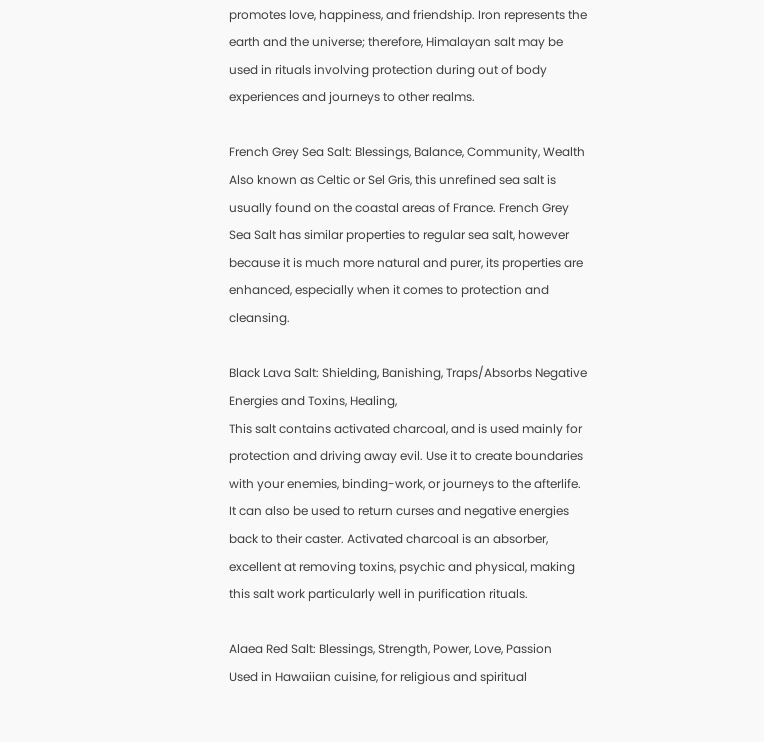promotes love, happiness, and friendship. Iron represents the earth and the universe; therefore, Himalayan salt may be used in rituals involving protection during out of body experiences and journeys to other realms.

French Grey Sea Salt: Blessings, Balance, Community, Wealth
Also known as Celtic or Sel Gris, this unrefined sea salt is usually found on the coastal areas of France. French Grey Sea Salt has similar properties to regular sea salt, however because it is much more natural and purer, its properties are enhanced, especially when it comes to protection and cleansing.

Black Lava Salt: Shielding, Banishing, Traps/Absorbs Negative Energies and Toxins, Healing,
This salt contains activated charcoal, and is used mainly for protection and driving away evil. Use it to create boundaries with your enemies, binding-work, or journeys to the afterlife. It can also be used to return curses and negative energies back to their caster. Activated charcoal is an absorber, excellent at removing toxins, psychic and physical, making this salt work particularly well in purification rituals.

Alaea Red Salt: Blessings, Strength, Power, Love, Passion
Used in Hawaiian cuisine, for religious and spiritual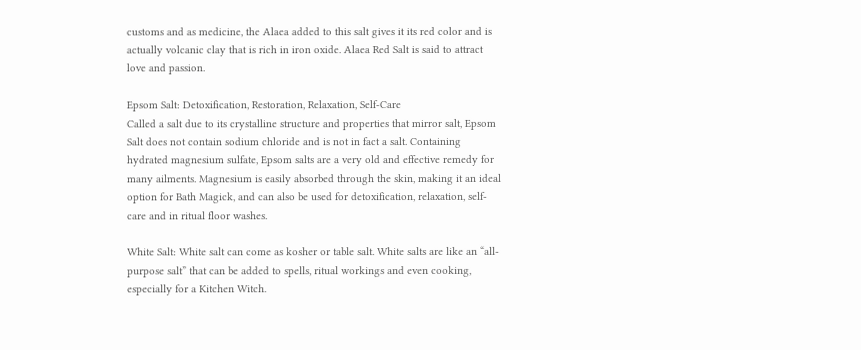customs and as medicine, the Alaea added to this salt gives it its red color and is actually volcanic clay that is rich in iron oxide. Alaea Red Salt is said to attract love and passion.

Epsom Salt: Detoxification, Restoration, Relaxation, Self-Care
Called a salt due to its crystalline structure and properties that mirror salt, Epsom Salt does not contain sodium chloride and is not in fact a salt. Containing hydrated magnesium sulfate, Epsom salts are a very old and effective remedy for many ailments. Magnesium is easily absorbed through the skin, making it an ideal option for Bath Magick, and can also be used for detoxification, relaxation, self-care and in ritual floor washes.

White Salt: White salt can come as kosher or table salt. White salts are like an “all-purpose salt” that can be added to spells, ritual workings and even cooking, especially for a Kitchen Witch.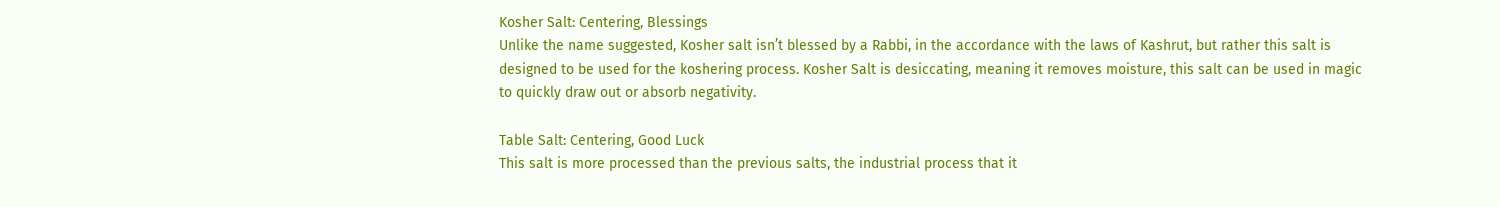Kosher Salt: Centering, Blessings
Unlike the name suggested, Kosher salt isn’t blessed by a Rabbi, in the accordance with the laws of Kashrut, but rather this salt is designed to be used for the koshering process. Kosher Salt is desiccating, meaning it removes moisture, this salt can be used in magic to quickly draw out or absorb negativity.

Table Salt: Centering, Good Luck
This salt is more processed than the previous salts, the industrial process that it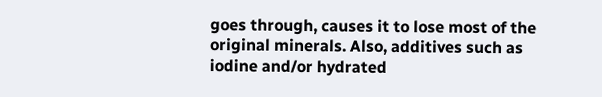goes through, causes it to lose most of the original minerals. Also, additives such as iodine and/or hydrated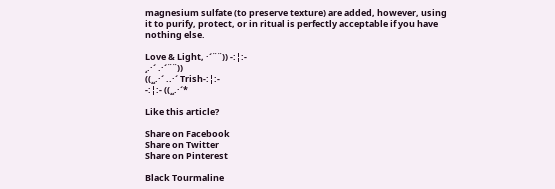magnesium sulfate (to preserve texture) are added, however, using it to purify, protect, or in ritual is perfectly acceptable if you have nothing else.

Love & Light, ·´¨¨)) -:¦:-
¸.·´ .·´¨¨))
((¸¸.·´ ..·´ Trish-:¦:-
-:¦:- ((¸¸.·´*

Like this article?

Share on Facebook
Share on Twitter
Share on Pinterest

Black Tourmaline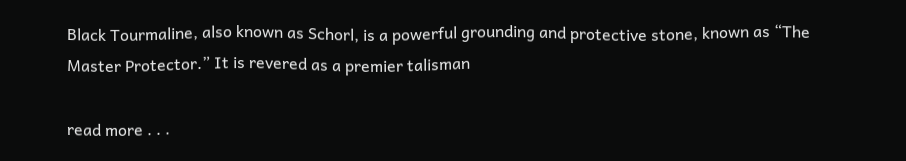Black Tourmaline, also known as Schorl, is a powerful grounding and protective stone, known as “The Master Protector.” It is revered as a premier talisman

read more . . .